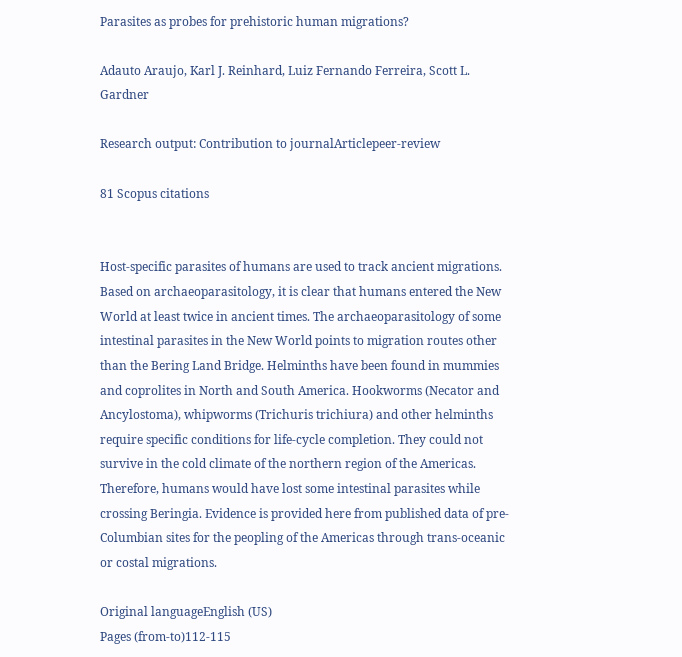Parasites as probes for prehistoric human migrations?

Adauto Araujo, Karl J. Reinhard, Luiz Fernando Ferreira, Scott L. Gardner

Research output: Contribution to journalArticlepeer-review

81 Scopus citations


Host-specific parasites of humans are used to track ancient migrations. Based on archaeoparasitology, it is clear that humans entered the New World at least twice in ancient times. The archaeoparasitology of some intestinal parasites in the New World points to migration routes other than the Bering Land Bridge. Helminths have been found in mummies and coprolites in North and South America. Hookworms (Necator and Ancylostoma), whipworms (Trichuris trichiura) and other helminths require specific conditions for life-cycle completion. They could not survive in the cold climate of the northern region of the Americas. Therefore, humans would have lost some intestinal parasites while crossing Beringia. Evidence is provided here from published data of pre-Columbian sites for the peopling of the Americas through trans-oceanic or costal migrations.

Original languageEnglish (US)
Pages (from-to)112-115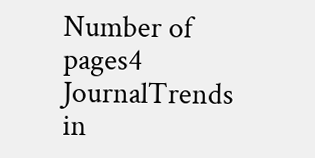Number of pages4
JournalTrends in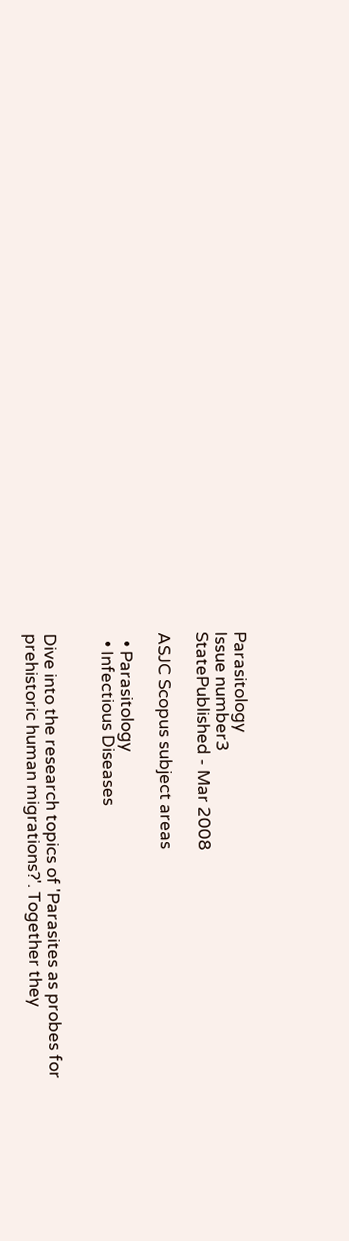Parasitology
Issue number3
StatePublished - Mar 2008

ASJC Scopus subject areas

  • Parasitology
  • Infectious Diseases


Dive into the research topics of 'Parasites as probes for prehistoric human migrations?'. Together they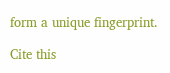form a unique fingerprint.

Cite this